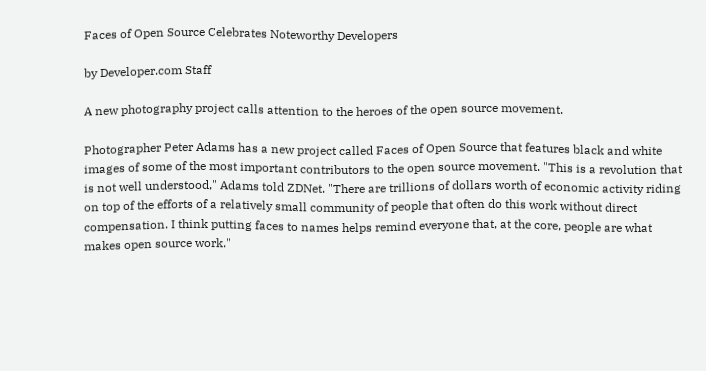Faces of Open Source Celebrates Noteworthy Developers

by Developer.com Staff

A new photography project calls attention to the heroes of the open source movement.

Photographer Peter Adams has a new project called Faces of Open Source that features black and white images of some of the most important contributors to the open source movement. "This is a revolution that is not well understood," Adams told ZDNet. "There are trillions of dollars worth of economic activity riding on top of the efforts of a relatively small community of people that often do this work without direct compensation. I think putting faces to names helps remind everyone that, at the core, people are what makes open source work."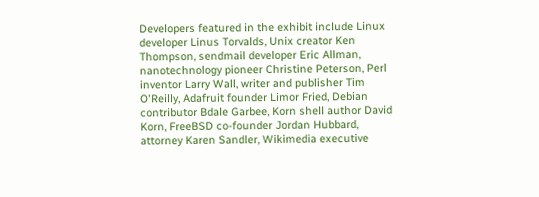Developers featured in the exhibit include Linux developer Linus Torvalds, Unix creator Ken Thompson, sendmail developer Eric Allman, nanotechnology pioneer Christine Peterson, Perl inventor Larry Wall, writer and publisher Tim O'Reilly, Adafruit founder Limor Fried, Debian contributor Bdale Garbee, Korn shell author David Korn, FreeBSD co-founder Jordan Hubbard, attorney Karen Sandler, Wikimedia executive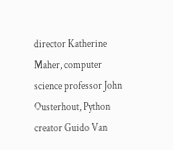director Katherine Maher, computer science professor John Ousterhout, Python creator Guido Van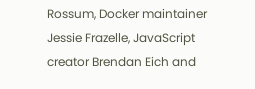Rossum, Docker maintainer Jessie Frazelle, JavaScript creator Brendan Eich and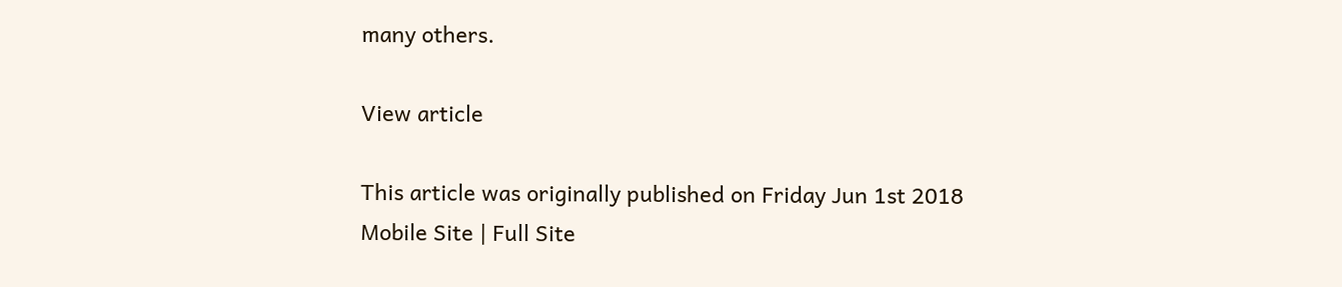many others.

View article

This article was originally published on Friday Jun 1st 2018
Mobile Site | Full Site